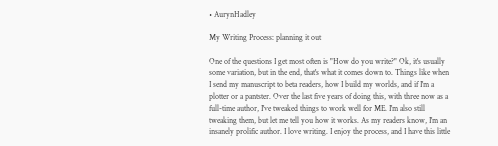• AurynHadley

My Writing Process: planning it out

One of the questions I get most often is "How do you write?" Ok, it's usually some variation, but in the end, that's what it comes down to. Things like when I send my manuscript to beta readers, how I build my worlds, and if I'm a plotter or a pantster. Over the last five years of doing this, with three now as a full-time author, I've tweaked things to work well for ME. I'm also still tweaking them, but let me tell you how it works. As my readers know, I'm an insanely prolific author. I love writing. I enjoy the process, and I have this little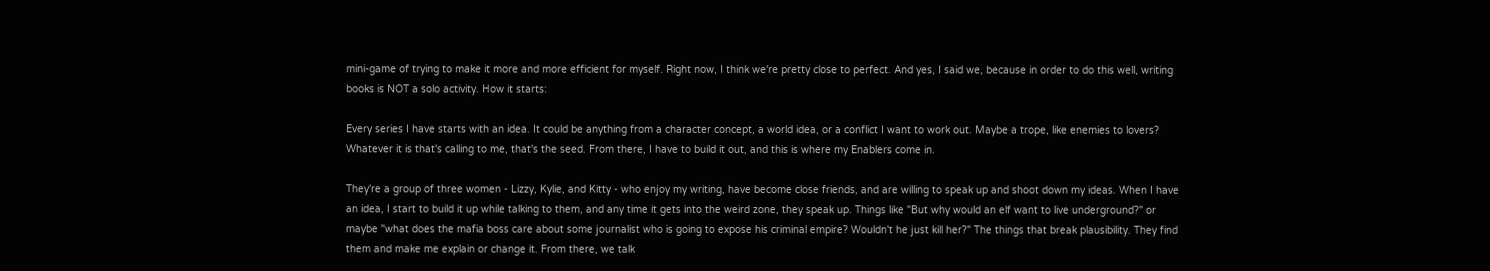mini-game of trying to make it more and more efficient for myself. Right now, I think we're pretty close to perfect. And yes, I said we, because in order to do this well, writing books is NOT a solo activity. How it starts:

Every series I have starts with an idea. It could be anything from a character concept, a world idea, or a conflict I want to work out. Maybe a trope, like enemies to lovers? Whatever it is that's calling to me, that's the seed. From there, I have to build it out, and this is where my Enablers come in.

They're a group of three women - Lizzy, Kylie, and Kitty - who enjoy my writing, have become close friends, and are willing to speak up and shoot down my ideas. When I have an idea, I start to build it up while talking to them, and any time it gets into the weird zone, they speak up. Things like "But why would an elf want to live underground?" or maybe "what does the mafia boss care about some journalist who is going to expose his criminal empire? Wouldn't he just kill her?" The things that break plausibility. They find them and make me explain or change it. From there, we talk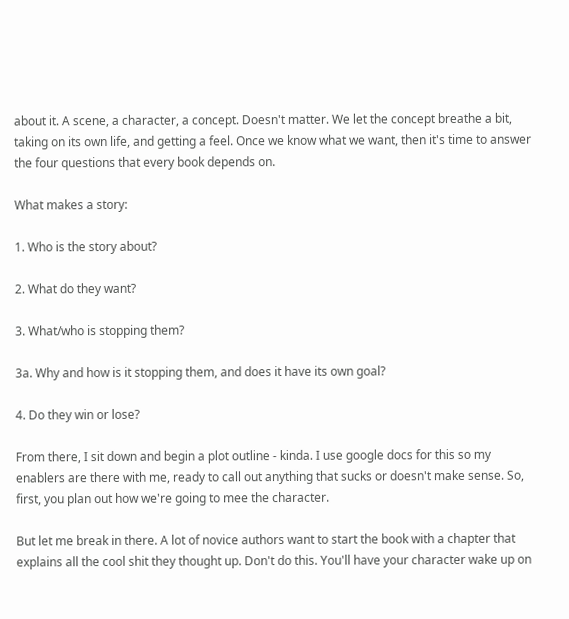about it. A scene, a character, a concept. Doesn't matter. We let the concept breathe a bit, taking on its own life, and getting a feel. Once we know what we want, then it's time to answer the four questions that every book depends on.

What makes a story:

1. Who is the story about?

2. What do they want?

3. What/who is stopping them?

3a. Why and how is it stopping them, and does it have its own goal?

4. Do they win or lose?

From there, I sit down and begin a plot outline - kinda. I use google docs for this so my enablers are there with me, ready to call out anything that sucks or doesn't make sense. So, first, you plan out how we're going to mee the character.

But let me break in there. A lot of novice authors want to start the book with a chapter that explains all the cool shit they thought up. Don't do this. You'll have your character wake up on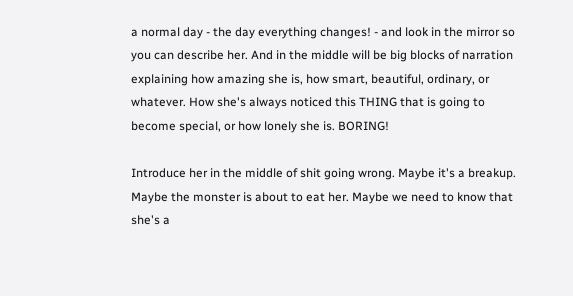a normal day - the day everything changes! - and look in the mirror so you can describe her. And in the middle will be big blocks of narration explaining how amazing she is, how smart, beautiful, ordinary, or whatever. How she's always noticed this THING that is going to become special, or how lonely she is. BORING!

Introduce her in the middle of shit going wrong. Maybe it's a breakup. Maybe the monster is about to eat her. Maybe we need to know that she's a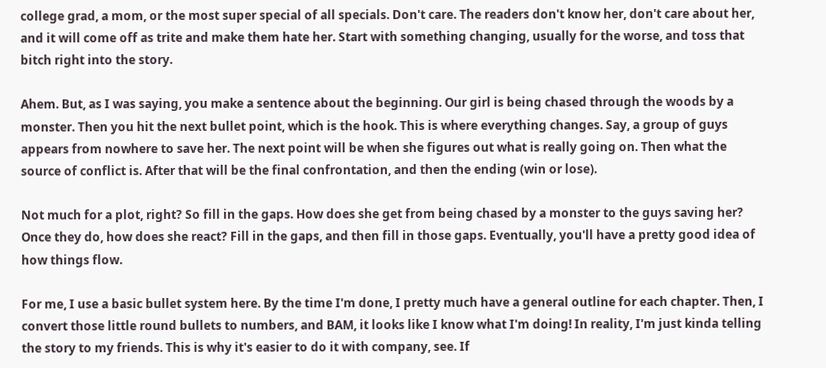college grad, a mom, or the most super special of all specials. Don't care. The readers don't know her, don't care about her, and it will come off as trite and make them hate her. Start with something changing, usually for the worse, and toss that bitch right into the story.

Ahem. But, as I was saying, you make a sentence about the beginning. Our girl is being chased through the woods by a monster. Then you hit the next bullet point, which is the hook. This is where everything changes. Say, a group of guys appears from nowhere to save her. The next point will be when she figures out what is really going on. Then what the source of conflict is. After that will be the final confrontation, and then the ending (win or lose).

Not much for a plot, right? So fill in the gaps. How does she get from being chased by a monster to the guys saving her? Once they do, how does she react? Fill in the gaps, and then fill in those gaps. Eventually, you'll have a pretty good idea of how things flow.

For me, I use a basic bullet system here. By the time I'm done, I pretty much have a general outline for each chapter. Then, I convert those little round bullets to numbers, and BAM, it looks like I know what I'm doing! In reality, I'm just kinda telling the story to my friends. This is why it's easier to do it with company, see. If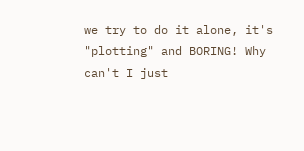we try to do it alone, it's "plotting" and BORING! Why can't I just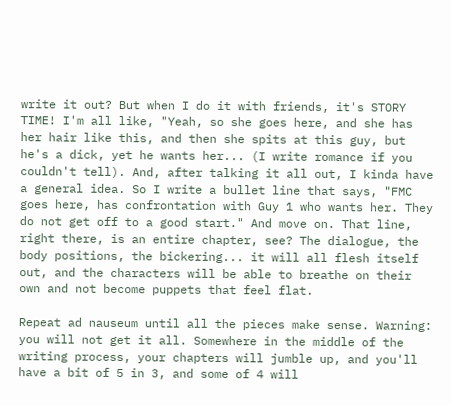write it out? But when I do it with friends, it's STORY TIME! I'm all like, "Yeah, so she goes here, and she has her hair like this, and then she spits at this guy, but he's a dick, yet he wants her... (I write romance if you couldn't tell). And, after talking it all out, I kinda have a general idea. So I write a bullet line that says, "FMC goes here, has confrontation with Guy 1 who wants her. They do not get off to a good start." And move on. That line, right there, is an entire chapter, see? The dialogue, the body positions, the bickering... it will all flesh itself out, and the characters will be able to breathe on their own and not become puppets that feel flat.

Repeat ad nauseum until all the pieces make sense. Warning: you will not get it all. Somewhere in the middle of the writing process, your chapters will jumble up, and you'll have a bit of 5 in 3, and some of 4 will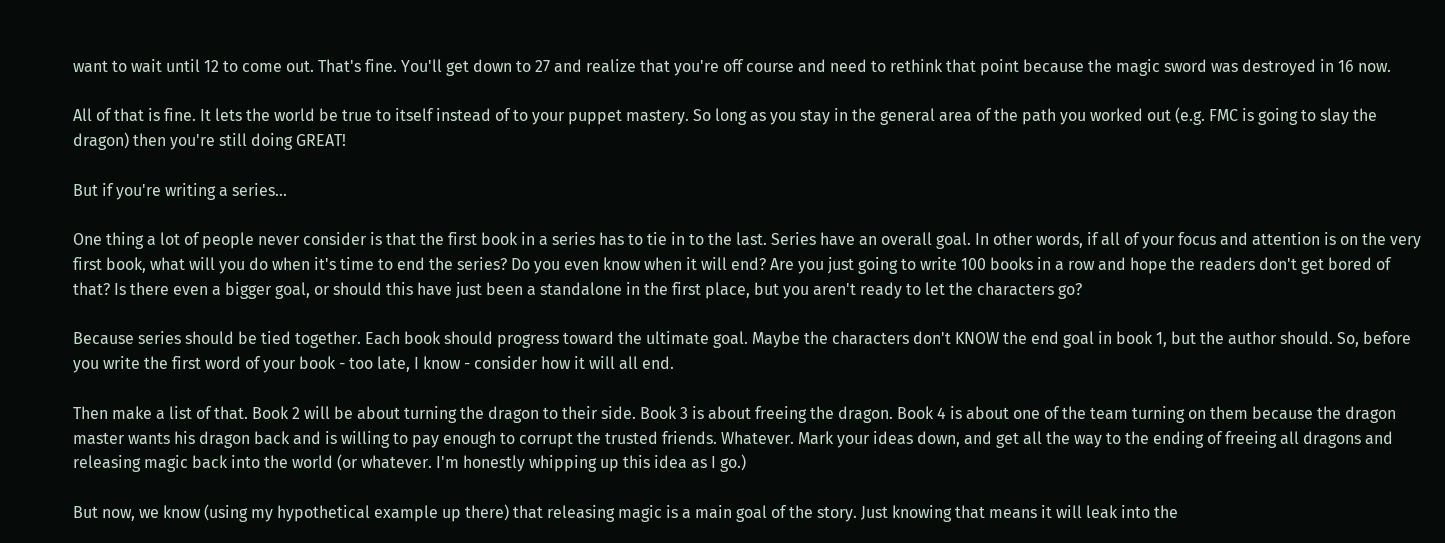want to wait until 12 to come out. That's fine. You'll get down to 27 and realize that you're off course and need to rethink that point because the magic sword was destroyed in 16 now.

All of that is fine. It lets the world be true to itself instead of to your puppet mastery. So long as you stay in the general area of the path you worked out (e.g. FMC is going to slay the dragon) then you're still doing GREAT!

But if you're writing a series...

One thing a lot of people never consider is that the first book in a series has to tie in to the last. Series have an overall goal. In other words, if all of your focus and attention is on the very first book, what will you do when it's time to end the series? Do you even know when it will end? Are you just going to write 100 books in a row and hope the readers don't get bored of that? Is there even a bigger goal, or should this have just been a standalone in the first place, but you aren't ready to let the characters go?

Because series should be tied together. Each book should progress toward the ultimate goal. Maybe the characters don't KNOW the end goal in book 1, but the author should. So, before you write the first word of your book - too late, I know - consider how it will all end.

Then make a list of that. Book 2 will be about turning the dragon to their side. Book 3 is about freeing the dragon. Book 4 is about one of the team turning on them because the dragon master wants his dragon back and is willing to pay enough to corrupt the trusted friends. Whatever. Mark your ideas down, and get all the way to the ending of freeing all dragons and releasing magic back into the world (or whatever. I'm honestly whipping up this idea as I go.)

But now, we know (using my hypothetical example up there) that releasing magic is a main goal of the story. Just knowing that means it will leak into the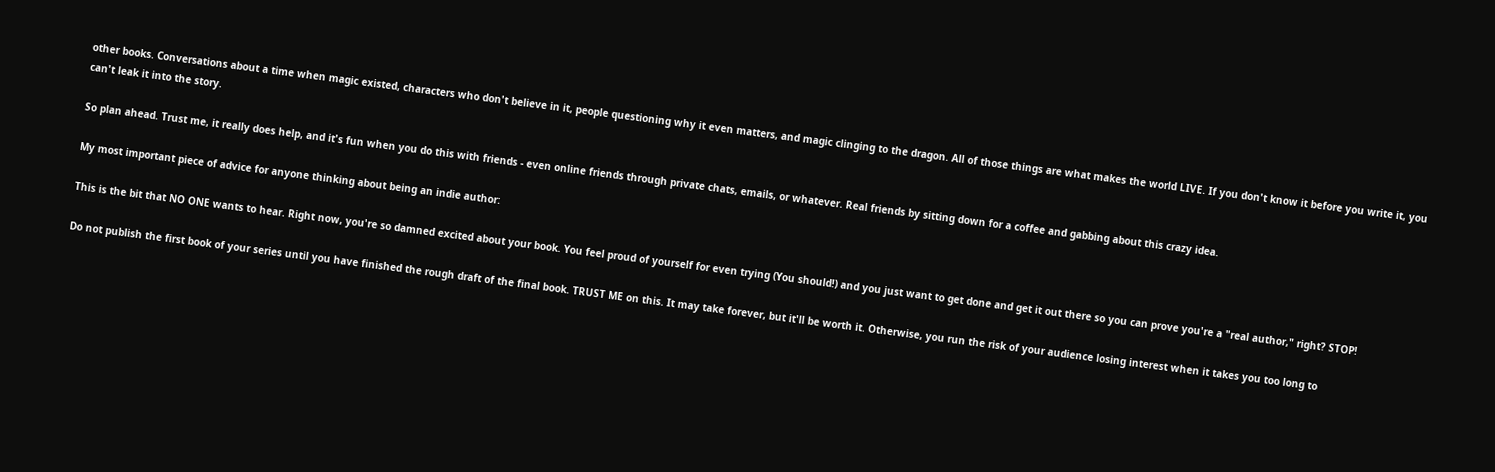other books. Conversations about a time when magic existed, characters who don't believe in it, people questioning why it even matters, and magic clinging to the dragon. All of those things are what makes the world LIVE. If you don't know it before you write it, you can't leak it into the story.

So plan ahead. Trust me, it really does help, and it's fun when you do this with friends - even online friends through private chats, emails, or whatever. Real friends by sitting down for a coffee and gabbing about this crazy idea.

My most important piece of advice for anyone thinking about being an indie author:

This is the bit that NO ONE wants to hear. Right now, you're so damned excited about your book. You feel proud of yourself for even trying (You should!) and you just want to get done and get it out there so you can prove you're a "real author," right? STOP!

Do not publish the first book of your series until you have finished the rough draft of the final book. TRUST ME on this. It may take forever, but it'll be worth it. Otherwise, you run the risk of your audience losing interest when it takes you too long to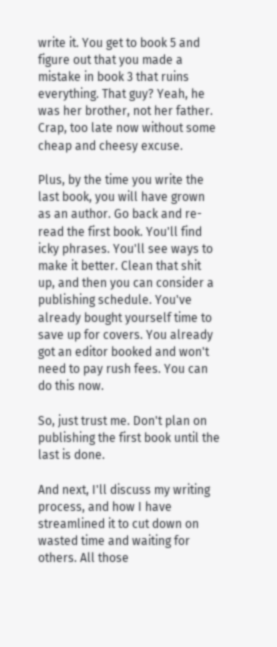write it. You get to book 5 and figure out that you made a mistake in book 3 that ruins everything. That guy? Yeah, he was her brother, not her father. Crap, too late now without some cheap and cheesy excuse.

Plus, by the time you write the last book, you will have grown as an author. Go back and re-read the first book. You'll find icky phrases. You'll see ways to make it better. Clean that shit up, and then you can consider a publishing schedule. You've already bought yourself time to save up for covers. You already got an editor booked and won't need to pay rush fees. You can do this now.

So, just trust me. Don't plan on publishing the first book until the last is done.

And next, I'll discuss my writing process, and how I have streamlined it to cut down on wasted time and waiting for others. All those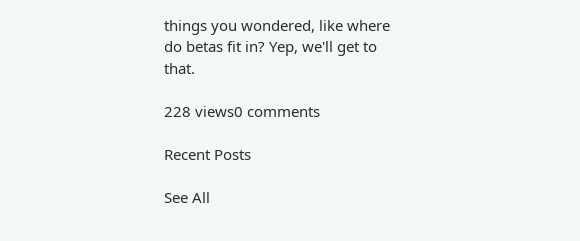things you wondered, like where do betas fit in? Yep, we'll get to that.

228 views0 comments

Recent Posts

See All